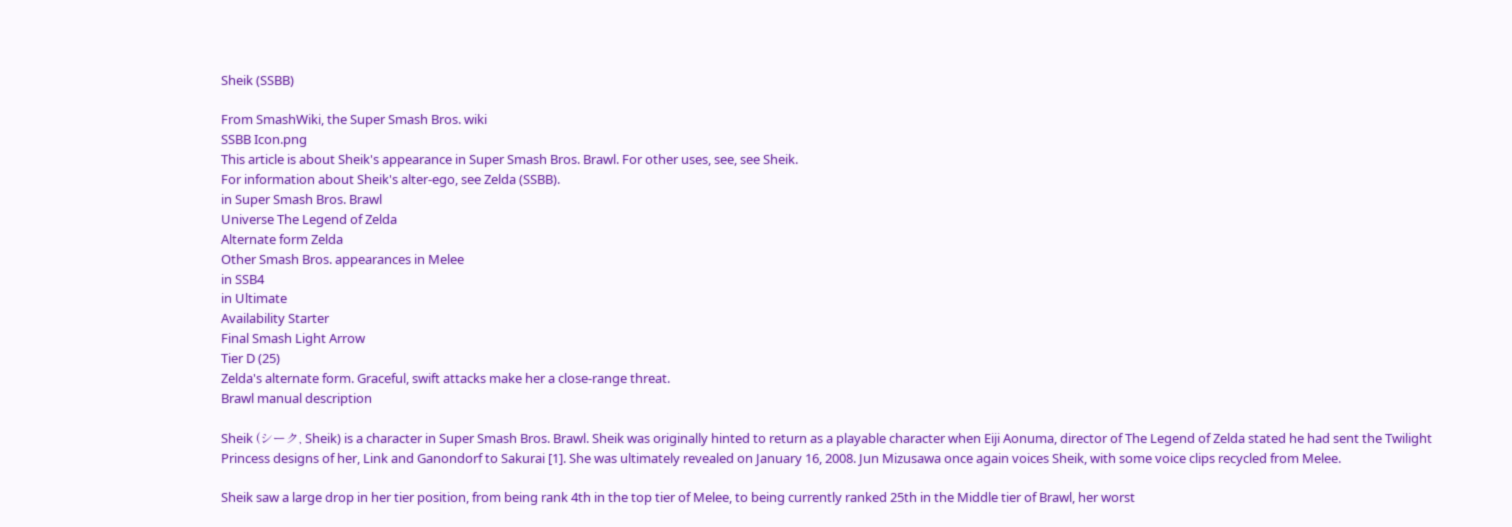Sheik (SSBB)

From SmashWiki, the Super Smash Bros. wiki
SSBB Icon.png
This article is about Sheik's appearance in Super Smash Bros. Brawl. For other uses, see, see Sheik.
For information about Sheik's alter-ego, see Zelda (SSBB).
in Super Smash Bros. Brawl
Universe The Legend of Zelda
Alternate form Zelda
Other Smash Bros. appearances in Melee
in SSB4
in Ultimate
Availability Starter
Final Smash Light Arrow
Tier D (25)
Zelda's alternate form. Graceful, swift attacks make her a close-range threat.
Brawl manual description

Sheik (シーク, Sheik) is a character in Super Smash Bros. Brawl. Sheik was originally hinted to return as a playable character when Eiji Aonuma, director of The Legend of Zelda stated he had sent the Twilight Princess designs of her, Link and Ganondorf to Sakurai [1]. She was ultimately revealed on January 16, 2008. Jun Mizusawa once again voices Sheik, with some voice clips recycled from Melee.

Sheik saw a large drop in her tier position, from being rank 4th in the top tier of Melee, to being currently ranked 25th in the Middle tier of Brawl, her worst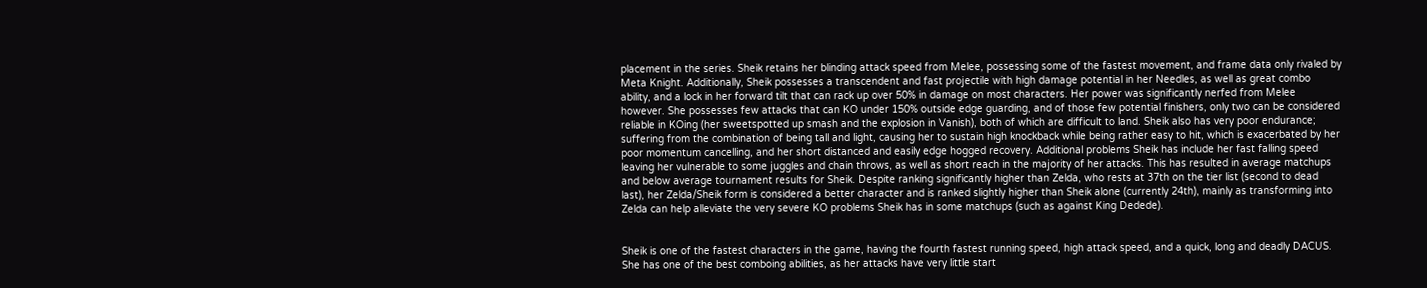placement in the series. Sheik retains her blinding attack speed from Melee, possessing some of the fastest movement, and frame data only rivaled by Meta Knight. Additionally, Sheik possesses a transcendent and fast projectile with high damage potential in her Needles, as well as great combo ability, and a lock in her forward tilt that can rack up over 50% in damage on most characters. Her power was significantly nerfed from Melee however. She possesses few attacks that can KO under 150% outside edge guarding, and of those few potential finishers, only two can be considered reliable in KOing (her sweetspotted up smash and the explosion in Vanish), both of which are difficult to land. Sheik also has very poor endurance; suffering from the combination of being tall and light, causing her to sustain high knockback while being rather easy to hit, which is exacerbated by her poor momentum cancelling, and her short distanced and easily edge hogged recovery. Additional problems Sheik has include her fast falling speed leaving her vulnerable to some juggles and chain throws, as well as short reach in the majority of her attacks. This has resulted in average matchups and below average tournament results for Sheik. Despite ranking significantly higher than Zelda, who rests at 37th on the tier list (second to dead last), her Zelda/Sheik form is considered a better character and is ranked slightly higher than Sheik alone (currently 24th), mainly as transforming into Zelda can help alleviate the very severe KO problems Sheik has in some matchups (such as against King Dedede).


Sheik is one of the fastest characters in the game, having the fourth fastest running speed, high attack speed, and a quick, long and deadly DACUS. She has one of the best comboing abilities, as her attacks have very little start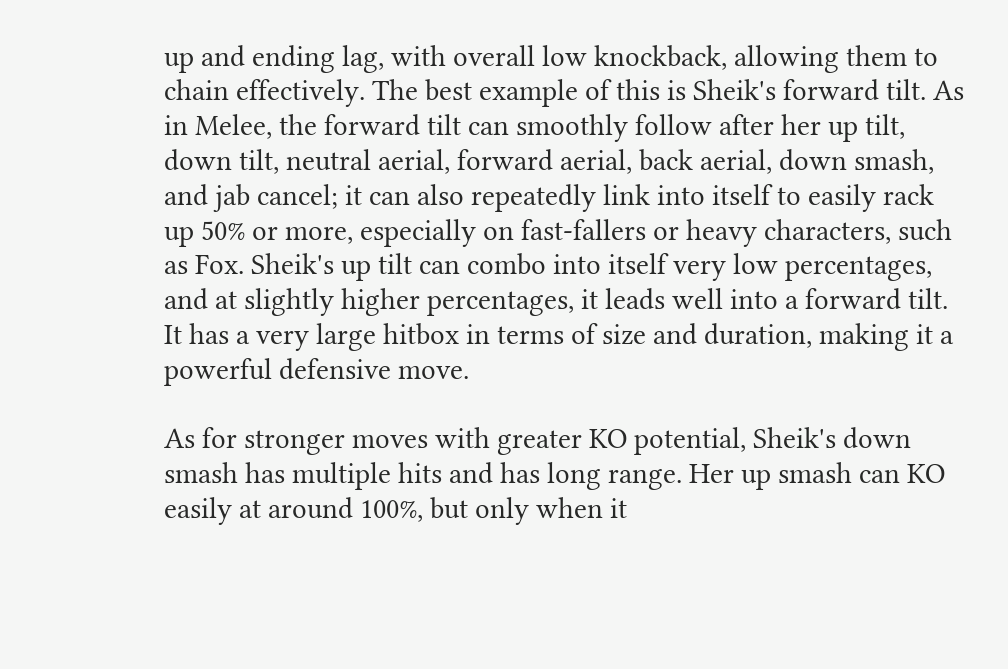up and ending lag, with overall low knockback, allowing them to chain effectively. The best example of this is Sheik's forward tilt. As in Melee, the forward tilt can smoothly follow after her up tilt, down tilt, neutral aerial, forward aerial, back aerial, down smash, and jab cancel; it can also repeatedly link into itself to easily rack up 50% or more, especially on fast-fallers or heavy characters, such as Fox. Sheik's up tilt can combo into itself very low percentages, and at slightly higher percentages, it leads well into a forward tilt. It has a very large hitbox in terms of size and duration, making it a powerful defensive move.

As for stronger moves with greater KO potential, Sheik's down smash has multiple hits and has long range. Her up smash can KO easily at around 100%, but only when it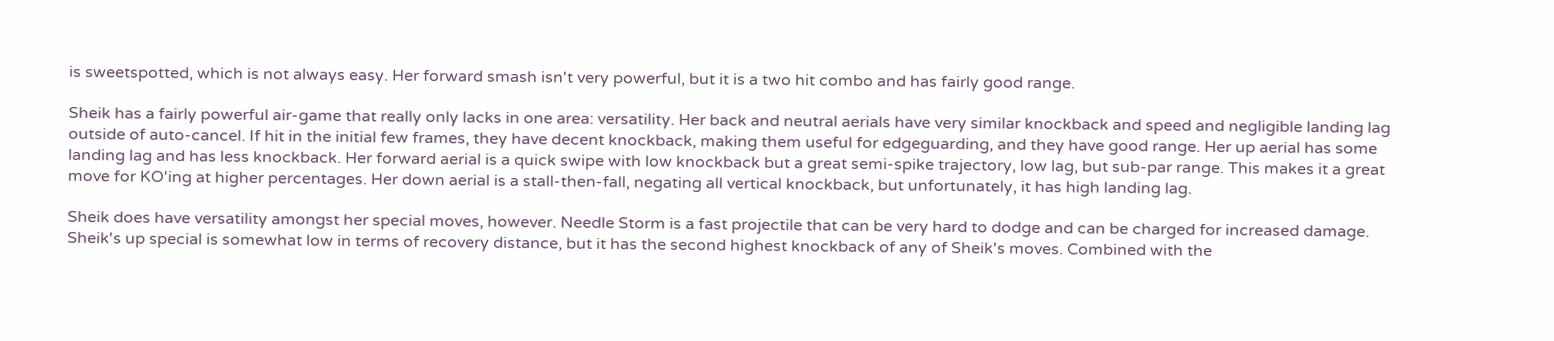is sweetspotted, which is not always easy. Her forward smash isn't very powerful, but it is a two hit combo and has fairly good range.

Sheik has a fairly powerful air-game that really only lacks in one area: versatility. Her back and neutral aerials have very similar knockback and speed and negligible landing lag outside of auto-cancel. If hit in the initial few frames, they have decent knockback, making them useful for edgeguarding, and they have good range. Her up aerial has some landing lag and has less knockback. Her forward aerial is a quick swipe with low knockback but a great semi-spike trajectory, low lag, but sub-par range. This makes it a great move for KO'ing at higher percentages. Her down aerial is a stall-then-fall, negating all vertical knockback, but unfortunately, it has high landing lag.

Sheik does have versatility amongst her special moves, however. Needle Storm is a fast projectile that can be very hard to dodge and can be charged for increased damage. Sheik's up special is somewhat low in terms of recovery distance, but it has the second highest knockback of any of Sheik's moves. Combined with the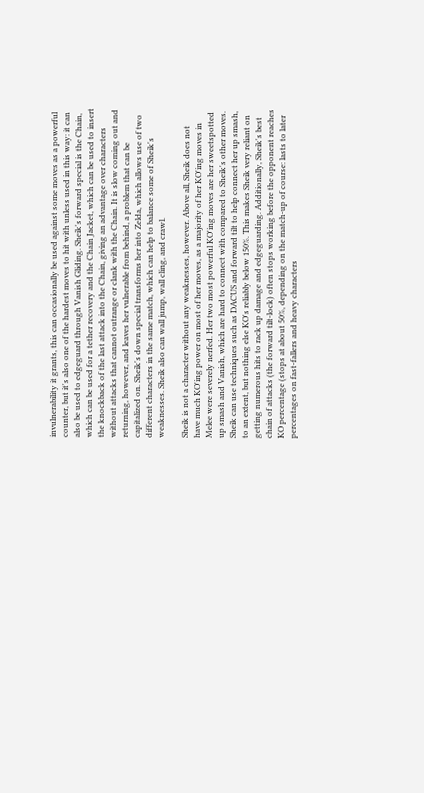invulnerability it grants, this can occasionally be used against some moves as a powerful counter, but it's also one of the hardest moves to hit with unless used in this way: it can also be used to edgeguard through Vanish Gliding. Sheik's forward special is the Chain, which can be used for a tether recovery and the Chain Jacket, which can be used to insert the knockback of the last attack into the Chain, giving an advantage over characters without attacks that cannot outrange or clank with the Chain. It is slow coming out and returning, however, and leaves her vulnerable from behind, a problem that can be capitalized on. Sheik's down special transforms her into Zelda, which allows use of two different characters in the same match, which can help to balance some of Sheik's weaknesses. Sheik also can wall jump, wall cling, and crawl.

Sheik is not a character without any weaknesses, however. Above all, Sheik does not have much KO'ing power on most of her moves, as a majority of her KO'ing moves in Melee were severely nerfed. Her two most powerful KO'ing moves are her sweetspotted up smash and Vanish, which are hard to connect with compared to Sheik's other moves. Sheik can use techniques such as DACUS and forward tilt to help connect her up smash, to an extent, but nothing else KO's reliably below 150%. This makes Sheik very reliant on getting numerous hits to rack up damage and edgeguarding. Additionally, Sheik's best chain of attacks (the forward tilt-lock) often stops working before the opponent reaches KO percentage (stops at about 50%, depending on the match-up of course: lasts to later percentages on fast-fallers and heavy characters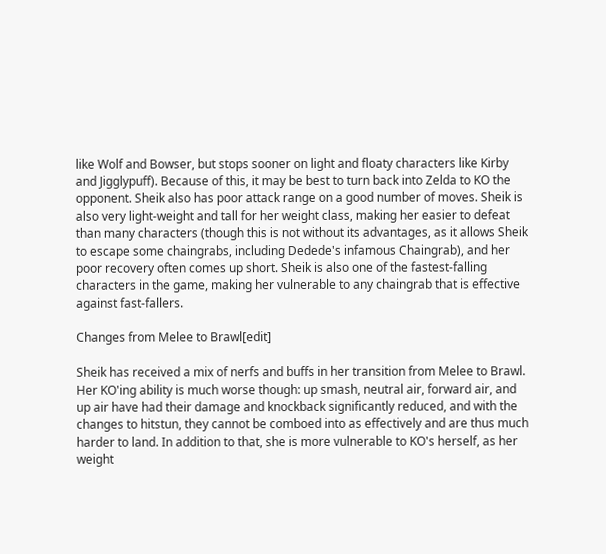like Wolf and Bowser, but stops sooner on light and floaty characters like Kirby and Jigglypuff). Because of this, it may be best to turn back into Zelda to KO the opponent. Sheik also has poor attack range on a good number of moves. Sheik is also very light-weight and tall for her weight class, making her easier to defeat than many characters (though this is not without its advantages, as it allows Sheik to escape some chaingrabs, including Dedede's infamous Chaingrab), and her poor recovery often comes up short. Sheik is also one of the fastest-falling characters in the game, making her vulnerable to any chaingrab that is effective against fast-fallers.

Changes from Melee to Brawl[edit]

Sheik has received a mix of nerfs and buffs in her transition from Melee to Brawl. Her KO'ing ability is much worse though: up smash, neutral air, forward air, and up air have had their damage and knockback significantly reduced, and with the changes to hitstun, they cannot be comboed into as effectively and are thus much harder to land. In addition to that, she is more vulnerable to KO's herself, as her weight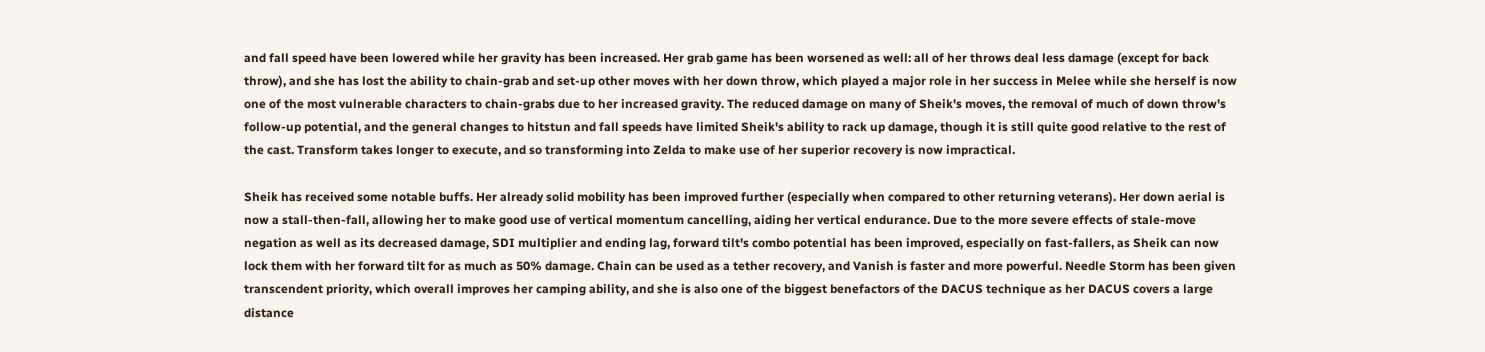and fall speed have been lowered while her gravity has been increased. Her grab game has been worsened as well: all of her throws deal less damage (except for back throw), and she has lost the ability to chain-grab and set-up other moves with her down throw, which played a major role in her success in Melee while she herself is now one of the most vulnerable characters to chain-grabs due to her increased gravity. The reduced damage on many of Sheik's moves, the removal of much of down throw's follow-up potential, and the general changes to hitstun and fall speeds have limited Sheik's ability to rack up damage, though it is still quite good relative to the rest of the cast. Transform takes longer to execute, and so transforming into Zelda to make use of her superior recovery is now impractical.

Sheik has received some notable buffs. Her already solid mobility has been improved further (especially when compared to other returning veterans). Her down aerial is now a stall-then-fall, allowing her to make good use of vertical momentum cancelling, aiding her vertical endurance. Due to the more severe effects of stale-move negation as well as its decreased damage, SDI multiplier and ending lag, forward tilt's combo potential has been improved, especially on fast-fallers, as Sheik can now lock them with her forward tilt for as much as 50% damage. Chain can be used as a tether recovery, and Vanish is faster and more powerful. Needle Storm has been given transcendent priority, which overall improves her camping ability, and she is also one of the biggest benefactors of the DACUS technique as her DACUS covers a large distance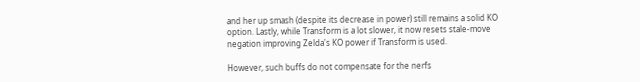and her up smash (despite its decrease in power) still remains a solid KO option. Lastly, while Transform is a lot slower, it now resets stale-move negation improving Zelda's KO power if Transform is used.

However, such buffs do not compensate for the nerfs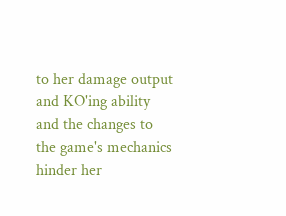to her damage output and KO'ing ability and the changes to the game's mechanics hinder her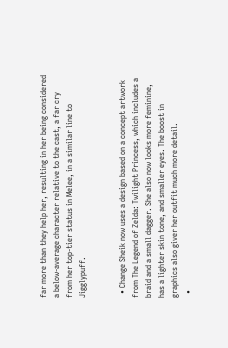far more than they help her, resulting in her being considered a below-average character relative to the cast, a far cry from her top-tier status in Melee, in a similar line to Jigglypuff.


  • Change Sheik now uses a design based on a concept artwork from The Legend of Zelda: Twilight Princess, which includes a braid and a small dagger. She also now looks more feminine, has a lighter skin tone, and smaller eyes. The boost in graphics also giver her outfit much more detail.
  •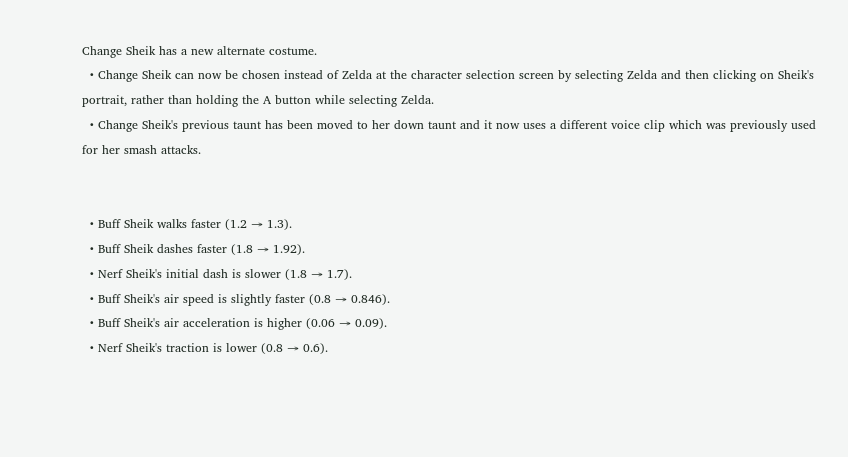Change Sheik has a new alternate costume.
  • Change Sheik can now be chosen instead of Zelda at the character selection screen by selecting Zelda and then clicking on Sheik's portrait, rather than holding the A button while selecting Zelda.
  • Change Sheik's previous taunt has been moved to her down taunt and it now uses a different voice clip which was previously used for her smash attacks.


  • Buff Sheik walks faster (1.2 → 1.3).
  • Buff Sheik dashes faster (1.8 → 1.92).
  • Nerf Sheik's initial dash is slower (1.8 → 1.7).
  • Buff Sheik's air speed is slightly faster (0.8 → 0.846).
  • Buff Sheik's air acceleration is higher (0.06 → 0.09).
  • Nerf Sheik's traction is lower (0.8 → 0.6).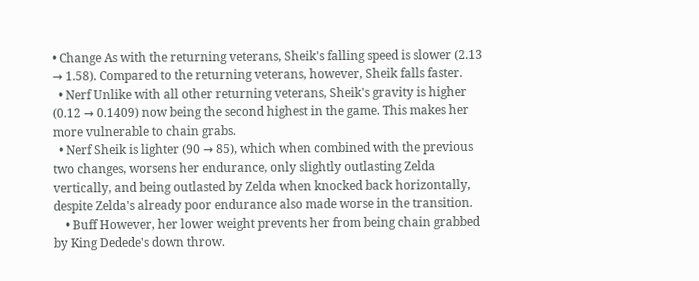• Change As with the returning veterans, Sheik's falling speed is slower (2.13 → 1.58). Compared to the returning veterans, however, Sheik falls faster.
  • Nerf Unlike with all other returning veterans, Sheik's gravity is higher (0.12 → 0.1409) now being the second highest in the game. This makes her more vulnerable to chain grabs.
  • Nerf Sheik is lighter (90 → 85), which when combined with the previous two changes, worsens her endurance, only slightly outlasting Zelda vertically, and being outlasted by Zelda when knocked back horizontally, despite Zelda's already poor endurance also made worse in the transition.
    • Buff However, her lower weight prevents her from being chain grabbed by King Dedede's down throw.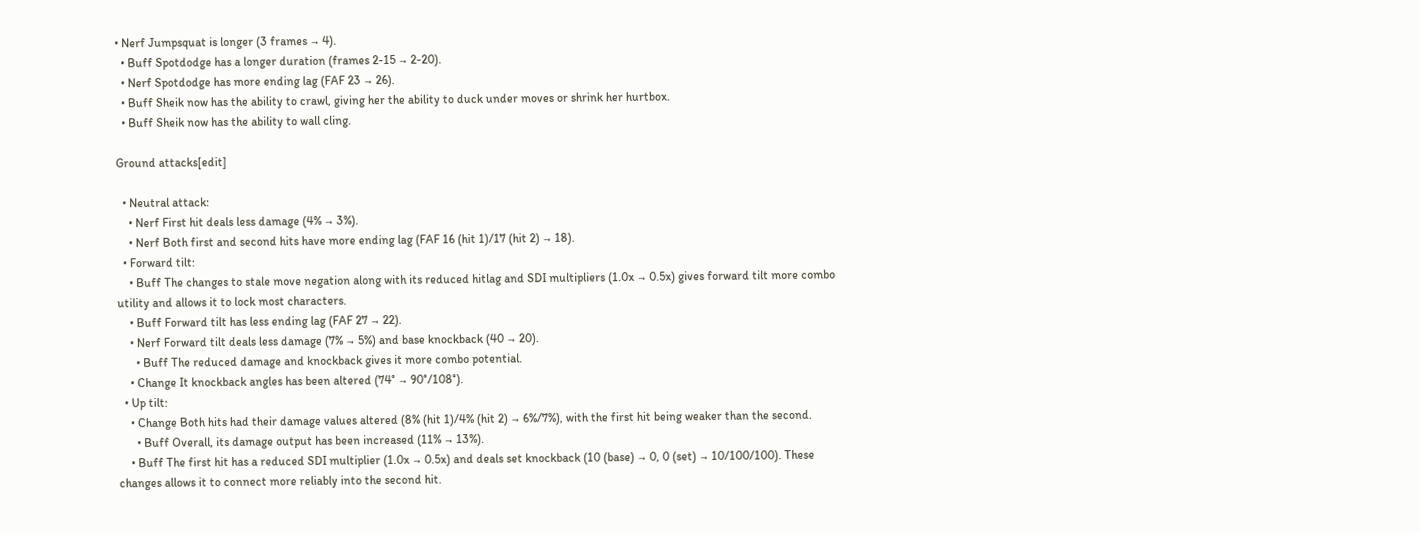• Nerf Jumpsquat is longer (3 frames → 4).
  • Buff Spotdodge has a longer duration (frames 2-15 → 2-20).
  • Nerf Spotdodge has more ending lag (FAF 23 → 26).
  • Buff Sheik now has the ability to crawl, giving her the ability to duck under moves or shrink her hurtbox.
  • Buff Sheik now has the ability to wall cling.

Ground attacks[edit]

  • Neutral attack:
    • Nerf First hit deals less damage (4% → 3%).
    • Nerf Both first and second hits have more ending lag (FAF 16 (hit 1)/17 (hit 2) → 18).
  • Forward tilt:
    • Buff The changes to stale move negation along with its reduced hitlag and SDI multipliers (1.0x → 0.5x) gives forward tilt more combo utility and allows it to lock most characters.
    • Buff Forward tilt has less ending lag (FAF 27 → 22).
    • Nerf Forward tilt deals less damage (7% → 5%) and base knockback (40 → 20).
      • Buff The reduced damage and knockback gives it more combo potential.
    • Change It knockback angles has been altered (74° → 90°/108°).
  • Up tilt:
    • Change Both hits had their damage values altered (8% (hit 1)/4% (hit 2) → 6%/7%), with the first hit being weaker than the second.
      • Buff Overall, its damage output has been increased (11% → 13%).
    • Buff The first hit has a reduced SDI multiplier (1.0x → 0.5x) and deals set knockback (10 (base) → 0, 0 (set) → 10/100/100). These changes allows it to connect more reliably into the second hit.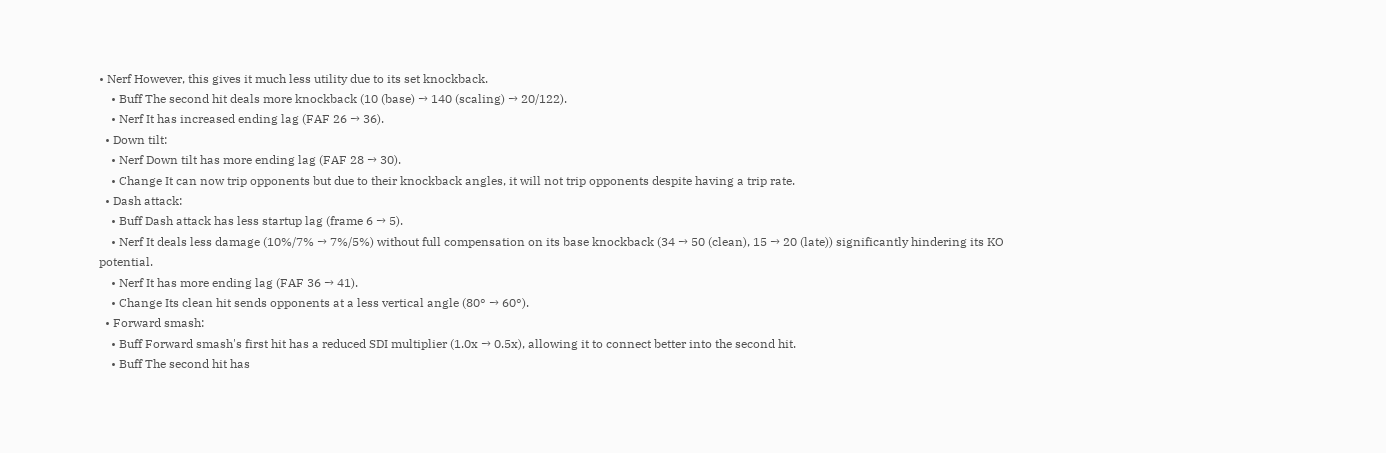• Nerf However, this gives it much less utility due to its set knockback.
    • Buff The second hit deals more knockback (10 (base) → 140 (scaling) → 20/122).
    • Nerf It has increased ending lag (FAF 26 → 36).
  • Down tilt:
    • Nerf Down tilt has more ending lag (FAF 28 → 30).
    • Change It can now trip opponents but due to their knockback angles, it will not trip opponents despite having a trip rate.
  • Dash attack:
    • Buff Dash attack has less startup lag (frame 6 → 5).
    • Nerf It deals less damage (10%/7% → 7%/5%) without full compensation on its base knockback (34 → 50 (clean), 15 → 20 (late)) significantly hindering its KO potential.
    • Nerf It has more ending lag (FAF 36 → 41).
    • Change Its clean hit sends opponents at a less vertical angle (80° → 60°).
  • Forward smash:
    • Buff Forward smash's first hit has a reduced SDI multiplier (1.0x → 0.5x), allowing it to connect better into the second hit.
    • Buff The second hit has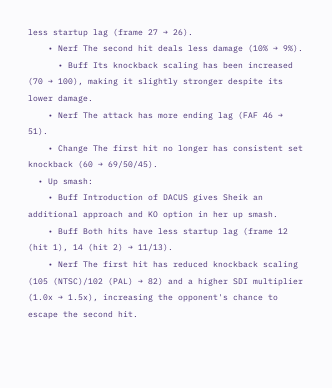less startup lag (frame 27 → 26).
    • Nerf The second hit deals less damage (10% → 9%).
      • Buff Its knockback scaling has been increased (70 → 100), making it slightly stronger despite its lower damage.
    • Nerf The attack has more ending lag (FAF 46 → 51).
    • Change The first hit no longer has consistent set knockback (60 → 69/50/45).
  • Up smash:
    • Buff Introduction of DACUS gives Sheik an additional approach and KO option in her up smash.
    • Buff Both hits have less startup lag (frame 12 (hit 1), 14 (hit 2) → 11/13).
    • Nerf The first hit has reduced knockback scaling (105 (NTSC)/102 (PAL) → 82) and a higher SDI multiplier (1.0x → 1.5x), increasing the opponent's chance to escape the second hit.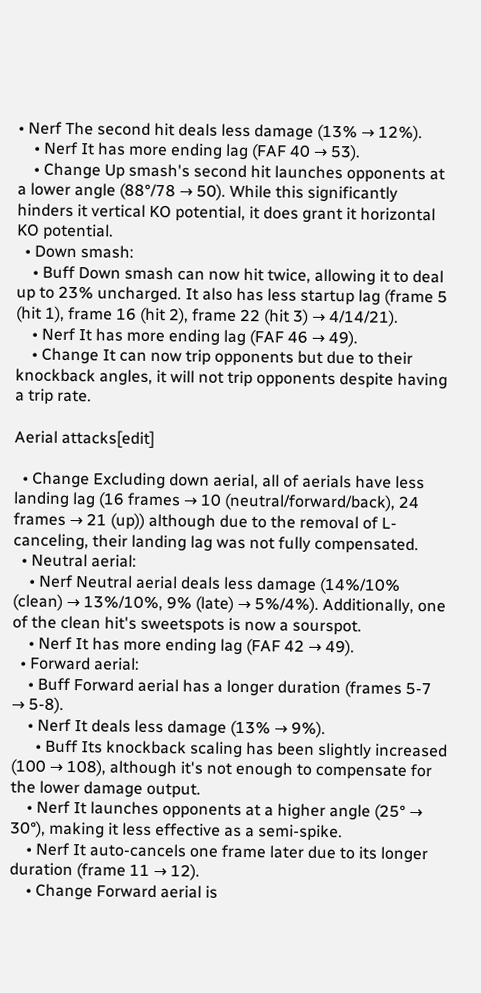• Nerf The second hit deals less damage (13% → 12%).
    • Nerf It has more ending lag (FAF 40 → 53).
    • Change Up smash's second hit launches opponents at a lower angle (88°/78 → 50). While this significantly hinders it vertical KO potential, it does grant it horizontal KO potential.
  • Down smash:
    • Buff Down smash can now hit twice, allowing it to deal up to 23% uncharged. It also has less startup lag (frame 5 (hit 1), frame 16 (hit 2), frame 22 (hit 3) → 4/14/21).
    • Nerf It has more ending lag (FAF 46 → 49).
    • Change It can now trip opponents but due to their knockback angles, it will not trip opponents despite having a trip rate.

Aerial attacks[edit]

  • Change Excluding down aerial, all of aerials have less landing lag (16 frames → 10 (neutral/forward/back), 24 frames → 21 (up)) although due to the removal of L-canceling, their landing lag was not fully compensated.
  • Neutral aerial:
    • Nerf Neutral aerial deals less damage (14%/10% (clean) → 13%/10%, 9% (late) → 5%/4%). Additionally, one of the clean hit's sweetspots is now a sourspot.
    • Nerf It has more ending lag (FAF 42 → 49).
  • Forward aerial:
    • Buff Forward aerial has a longer duration (frames 5-7 → 5-8).
    • Nerf It deals less damage (13% → 9%).
      • Buff Its knockback scaling has been slightly increased (100 → 108), although it's not enough to compensate for the lower damage output.
    • Nerf It launches opponents at a higher angle (25° → 30°), making it less effective as a semi-spike.
    • Nerf It auto-cancels one frame later due to its longer duration (frame 11 → 12).
    • Change Forward aerial is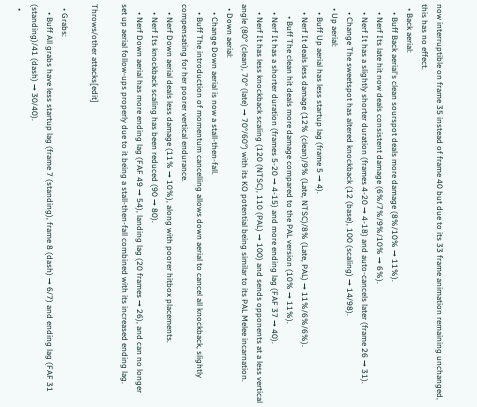now interruptible on frame 35 instead of frame 40 but due to its 33 frame animation remaining unchanged, this has no effect.
  • Back aerial:
    • Buff Back aerial's clean sourspot deals more damage (8%/10% → 11%).
    • Nerf Its late hit now deals consistent damage (6%/7%/9%/10% → 6%).
    • Nerf It has a slightly shorter duration (frames 4-20 → 4-18) and auto-cancels later (frame 26 → 31).
    • Change The sweetspot has altered knockback (12 (base), 100 (scaling) → 14/98).
  • Up aerial:
    • Buff Up aerial has less startup lag (frame 5 → 4).
    • Nerf It deals less damage (12% (clean)/9% (Late, NTSC)/8% (Late, PAL) → 11%/6%/6%).
      • Buff The clean hit deals more damage compared to the PAL version (10% → 11%).
    • Nerf It has a shorter duration (frames 5-20 → 4-15) and more ending lag (FAF 37 → 40).
    • Nerf It has less knockback scaling (120 (NTSC), 110 (PAL) → 100) and sends opponents at a less vertical angle (80° (clean), 70° (late) → 70°/60°) with its KO potential being similar to its PAL Melee incarnation.
  • Down aerial:
    • Change Down aerial is now a stall-then-fall.
    • Buff The introduction of momentum cancelling allows down aerial to cancel all knockback, slightly compensating for her poorer vertical endurance.
    • Nerf Down aerial deals less damage (11% → 10%), along with poorer hitbox placements.
    • Nerf Its knockback scaling has been reduced (90 → 80).
    • Nerf Down aerial has more ending lag (FAF 49 → 54), landing lag (20 frames → 26), and can no longer set up aerial follow-ups properly due to it being a stall-then-fall combined with its increased ending lag.

Throws/other attacks[edit]

  • Grabs:
    • Buff All grabs have less startup lag (frame 7 (standing), frame 8 (dash) → 6/7) and ending lag (FAF 31 (standing)/41 (dash) → 30/40).
  •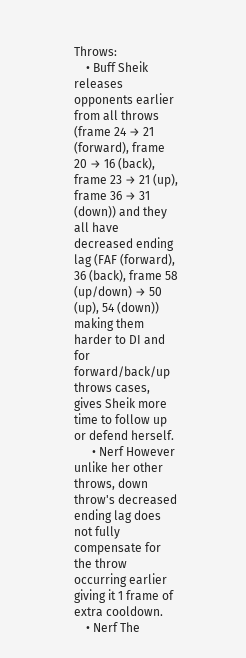Throws:
    • Buff Sheik releases opponents earlier from all throws (frame 24 → 21 (forward), frame 20 → 16 (back), frame 23 → 21 (up), frame 36 → 31 (down)) and they all have decreased ending lag (FAF (forward), 36 (back), frame 58 (up/down) → 50 (up), 54 (down)) making them harder to DI and for forward/back/up throws cases, gives Sheik more time to follow up or defend herself.
      • Nerf However unlike her other throws, down throw's decreased ending lag does not fully compensate for the throw occurring earlier giving it 1 frame of extra cooldown.
    • Nerf The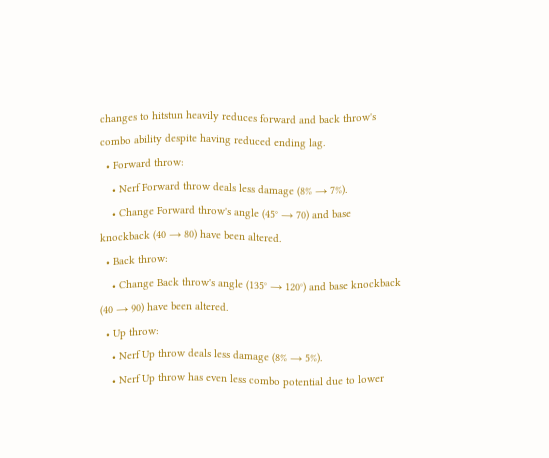changes to hitstun heavily reduces forward and back throw's combo ability despite having reduced ending lag.
  • Forward throw:
    • Nerf Forward throw deals less damage (8% → 7%).
    • Change Forward throw's angle (45° → 70) and base knockback (40 → 80) have been altered.
  • Back throw:
    • Change Back throw's angle (135° → 120°) and base knockback (40 → 90) have been altered.
  • Up throw:
    • Nerf Up throw deals less damage (8% → 5%).
    • Nerf Up throw has even less combo potential due to lower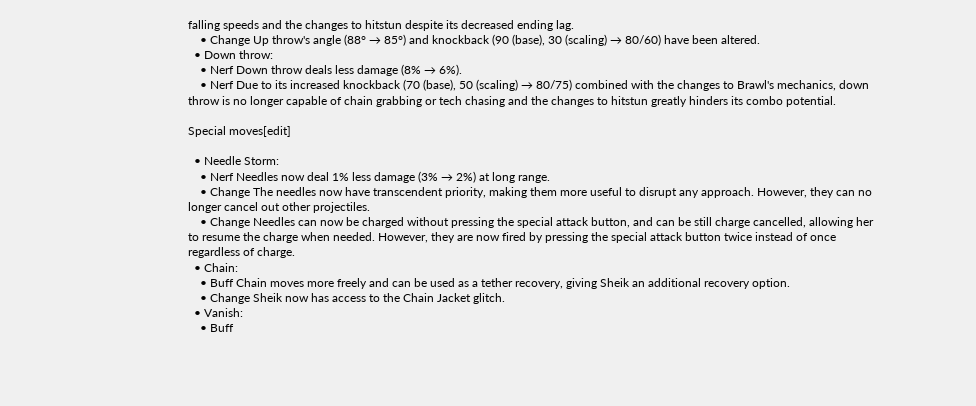falling speeds and the changes to hitstun despite its decreased ending lag.
    • Change Up throw's angle (88° → 85°) and knockback (90 (base), 30 (scaling) → 80/60) have been altered.
  • Down throw:
    • Nerf Down throw deals less damage (8% → 6%).
    • Nerf Due to its increased knockback (70 (base), 50 (scaling) → 80/75) combined with the changes to Brawl's mechanics, down throw is no longer capable of chain grabbing or tech chasing and the changes to hitstun greatly hinders its combo potential.

Special moves[edit]

  • Needle Storm:
    • Nerf Needles now deal 1% less damage (3% → 2%) at long range.
    • Change The needles now have transcendent priority, making them more useful to disrupt any approach. However, they can no longer cancel out other projectiles.
    • Change Needles can now be charged without pressing the special attack button, and can be still charge cancelled, allowing her to resume the charge when needed. However, they are now fired by pressing the special attack button twice instead of once regardless of charge.
  • Chain:
    • Buff Chain moves more freely and can be used as a tether recovery, giving Sheik an additional recovery option.
    • Change Sheik now has access to the Chain Jacket glitch.
  • Vanish:
    • Buff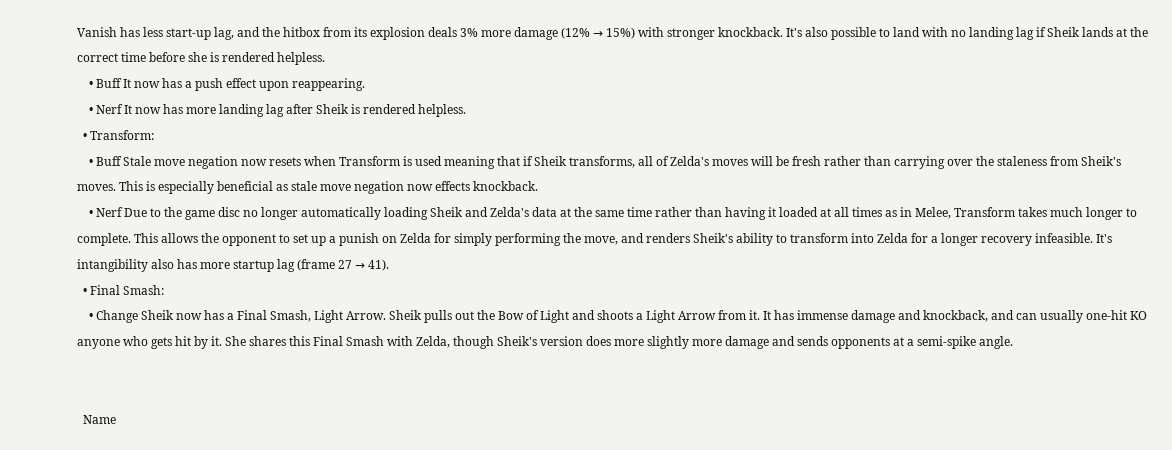Vanish has less start-up lag, and the hitbox from its explosion deals 3% more damage (12% → 15%) with stronger knockback. It's also possible to land with no landing lag if Sheik lands at the correct time before she is rendered helpless.
    • Buff It now has a push effect upon reappearing.
    • Nerf It now has more landing lag after Sheik is rendered helpless.
  • Transform:
    • Buff Stale move negation now resets when Transform is used meaning that if Sheik transforms, all of Zelda's moves will be fresh rather than carrying over the staleness from Sheik's moves. This is especially beneficial as stale move negation now effects knockback.
    • Nerf Due to the game disc no longer automatically loading Sheik and Zelda's data at the same time rather than having it loaded at all times as in Melee, Transform takes much longer to complete. This allows the opponent to set up a punish on Zelda for simply performing the move, and renders Sheik's ability to transform into Zelda for a longer recovery infeasible. It's intangibility also has more startup lag (frame 27 → 41).
  • Final Smash:
    • Change Sheik now has a Final Smash, Light Arrow. Sheik pulls out the Bow of Light and shoots a Light Arrow from it. It has immense damage and knockback, and can usually one-hit KO anyone who gets hit by it. She shares this Final Smash with Zelda, though Sheik's version does more slightly more damage and sends opponents at a semi-spike angle.


  Name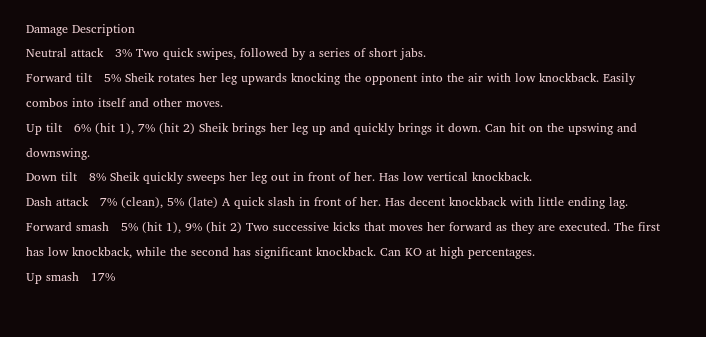Damage Description
Neutral attack   3% Two quick swipes, followed by a series of short jabs.
Forward tilt   5% Sheik rotates her leg upwards knocking the opponent into the air with low knockback. Easily combos into itself and other moves.
Up tilt   6% (hit 1), 7% (hit 2) Sheik brings her leg up and quickly brings it down. Can hit on the upswing and downswing.
Down tilt   8% Sheik quickly sweeps her leg out in front of her. Has low vertical knockback.
Dash attack   7% (clean), 5% (late) A quick slash in front of her. Has decent knockback with little ending lag.
Forward smash   5% (hit 1), 9% (hit 2) Two successive kicks that moves her forward as they are executed. The first has low knockback, while the second has significant knockback. Can KO at high percentages.
Up smash   17%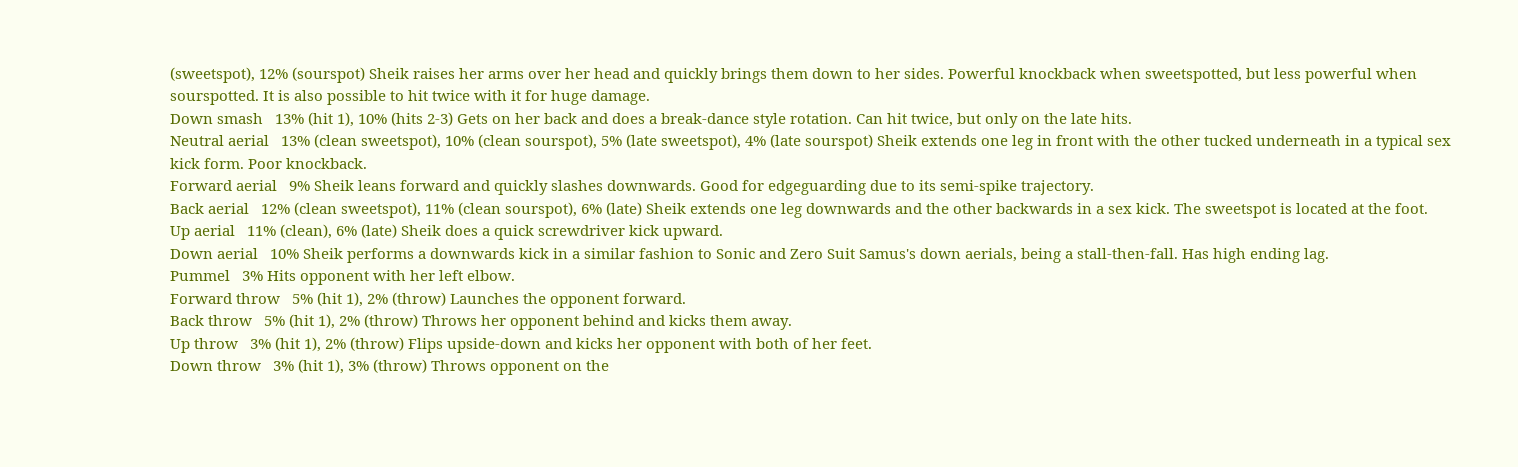(sweetspot), 12% (sourspot) Sheik raises her arms over her head and quickly brings them down to her sides. Powerful knockback when sweetspotted, but less powerful when sourspotted. It is also possible to hit twice with it for huge damage.
Down smash   13% (hit 1), 10% (hits 2-3) Gets on her back and does a break-dance style rotation. Can hit twice, but only on the late hits.
Neutral aerial   13% (clean sweetspot), 10% (clean sourspot), 5% (late sweetspot), 4% (late sourspot) Sheik extends one leg in front with the other tucked underneath in a typical sex kick form. Poor knockback.
Forward aerial   9% Sheik leans forward and quickly slashes downwards. Good for edgeguarding due to its semi-spike trajectory.
Back aerial   12% (clean sweetspot), 11% (clean sourspot), 6% (late) Sheik extends one leg downwards and the other backwards in a sex kick. The sweetspot is located at the foot.
Up aerial   11% (clean), 6% (late) Sheik does a quick screwdriver kick upward.
Down aerial   10% Sheik performs a downwards kick in a similar fashion to Sonic and Zero Suit Samus's down aerials, being a stall-then-fall. Has high ending lag.
Pummel   3% Hits opponent with her left elbow.
Forward throw   5% (hit 1), 2% (throw) Launches the opponent forward.
Back throw   5% (hit 1), 2% (throw) Throws her opponent behind and kicks them away.
Up throw   3% (hit 1), 2% (throw) Flips upside-down and kicks her opponent with both of her feet.
Down throw   3% (hit 1), 3% (throw) Throws opponent on the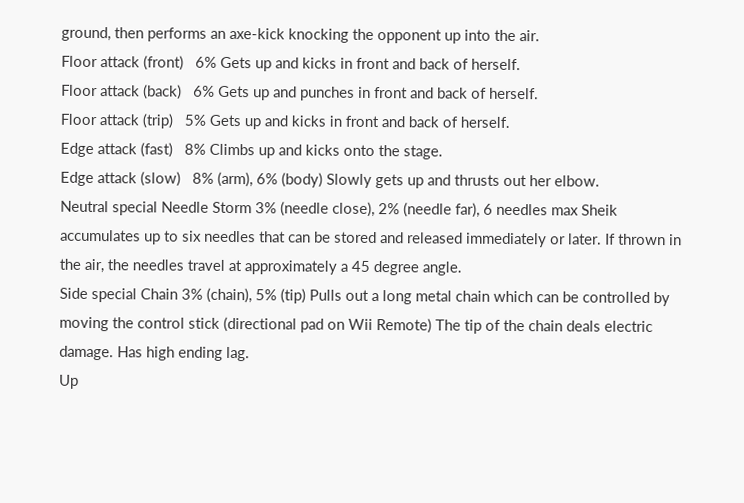ground, then performs an axe-kick knocking the opponent up into the air.
Floor attack (front)   6% Gets up and kicks in front and back of herself.
Floor attack (back)   6% Gets up and punches in front and back of herself.
Floor attack (trip)   5% Gets up and kicks in front and back of herself.
Edge attack (fast)   8% Climbs up and kicks onto the stage.
Edge attack (slow)   8% (arm), 6% (body) Slowly gets up and thrusts out her elbow.
Neutral special Needle Storm 3% (needle close), 2% (needle far), 6 needles max Sheik accumulates up to six needles that can be stored and released immediately or later. If thrown in the air, the needles travel at approximately a 45 degree angle.
Side special Chain 3% (chain), 5% (tip) Pulls out a long metal chain which can be controlled by moving the control stick (directional pad on Wii Remote) The tip of the chain deals electric damage. Has high ending lag.
Up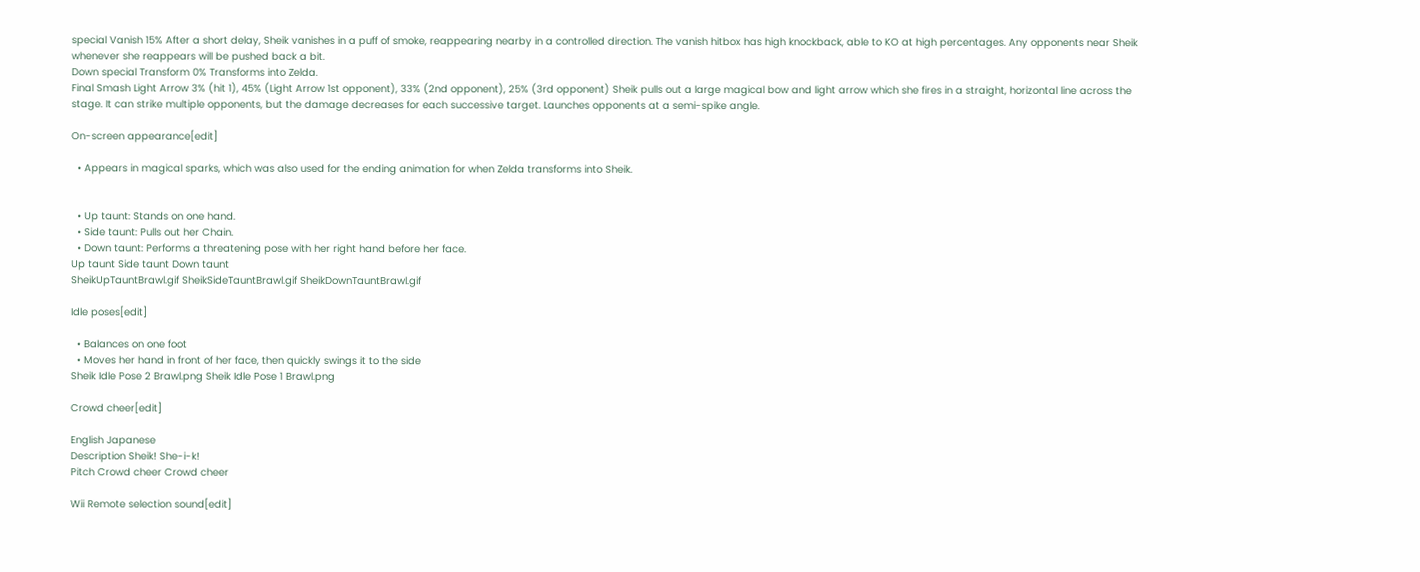special Vanish 15% After a short delay, Sheik vanishes in a puff of smoke, reappearing nearby in a controlled direction. The vanish hitbox has high knockback, able to KO at high percentages. Any opponents near Sheik whenever she reappears will be pushed back a bit.
Down special Transform 0% Transforms into Zelda.
Final Smash Light Arrow 3% (hit 1), 45% (Light Arrow 1st opponent), 33% (2nd opponent), 25% (3rd opponent) Sheik pulls out a large magical bow and light arrow which she fires in a straight, horizontal line across the stage. It can strike multiple opponents, but the damage decreases for each successive target. Launches opponents at a semi-spike angle.

On-screen appearance[edit]

  • Appears in magical sparks, which was also used for the ending animation for when Zelda transforms into Sheik.


  • Up taunt: Stands on one hand.
  • Side taunt: Pulls out her Chain.
  • Down taunt: Performs a threatening pose with her right hand before her face.
Up taunt Side taunt Down taunt
SheikUpTauntBrawl.gif SheikSideTauntBrawl.gif SheikDownTauntBrawl.gif

Idle poses[edit]

  • Balances on one foot
  • Moves her hand in front of her face, then quickly swings it to the side
Sheik Idle Pose 2 Brawl.png Sheik Idle Pose 1 Brawl.png

Crowd cheer[edit]

English Japanese
Description Sheik! She-i-k!
Pitch Crowd cheer Crowd cheer

Wii Remote selection sound[edit]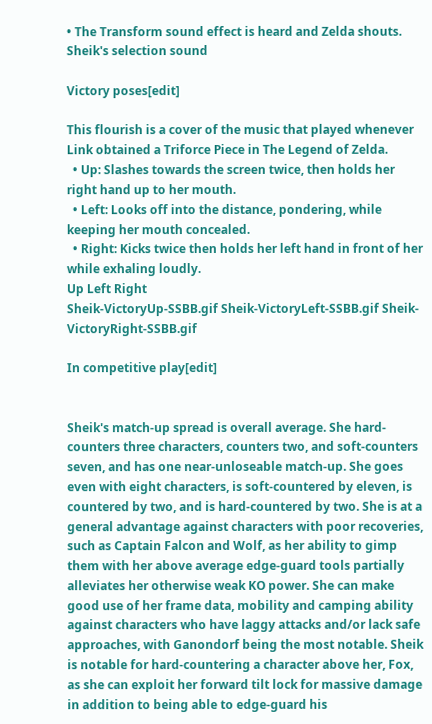• The Transform sound effect is heard and Zelda shouts.
Sheik's selection sound

Victory poses[edit]

This flourish is a cover of the music that played whenever Link obtained a Triforce Piece in The Legend of Zelda.
  • Up: Slashes towards the screen twice, then holds her right hand up to her mouth.
  • Left: Looks off into the distance, pondering, while keeping her mouth concealed.
  • Right: Kicks twice then holds her left hand in front of her while exhaling loudly.
Up Left Right
Sheik-VictoryUp-SSBB.gif Sheik-VictoryLeft-SSBB.gif Sheik-VictoryRight-SSBB.gif

In competitive play[edit]


Sheik's match-up spread is overall average. She hard-counters three characters, counters two, and soft-counters seven, and has one near-unloseable match-up. She goes even with eight characters, is soft-countered by eleven, is countered by two, and is hard-countered by two. She is at a general advantage against characters with poor recoveries, such as Captain Falcon and Wolf, as her ability to gimp them with her above average edge-guard tools partially alleviates her otherwise weak KO power. She can make good use of her frame data, mobility and camping ability against characters who have laggy attacks and/or lack safe approaches, with Ganondorf being the most notable. Sheik is notable for hard-countering a character above her, Fox, as she can exploit her forward tilt lock for massive damage in addition to being able to edge-guard his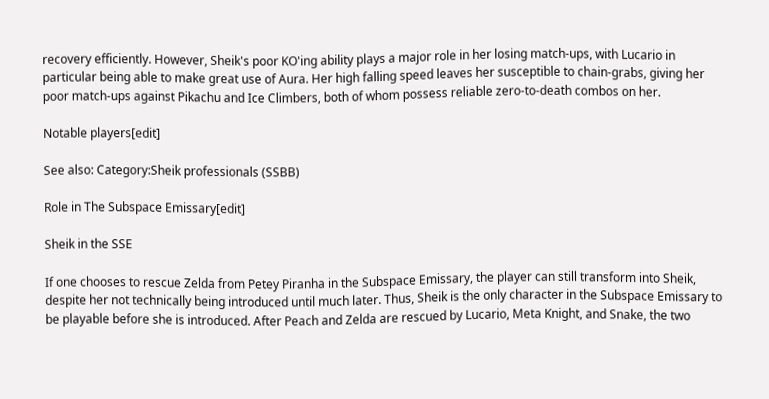recovery efficiently. However, Sheik's poor KO'ing ability plays a major role in her losing match-ups, with Lucario in particular being able to make great use of Aura. Her high falling speed leaves her susceptible to chain-grabs, giving her poor match-ups against Pikachu and Ice Climbers, both of whom possess reliable zero-to-death combos on her.

Notable players[edit]

See also: Category:Sheik professionals (SSBB)

Role in The Subspace Emissary[edit]

Sheik in the SSE

If one chooses to rescue Zelda from Petey Piranha in the Subspace Emissary, the player can still transform into Sheik, despite her not technically being introduced until much later. Thus, Sheik is the only character in the Subspace Emissary to be playable before she is introduced. After Peach and Zelda are rescued by Lucario, Meta Knight, and Snake, the two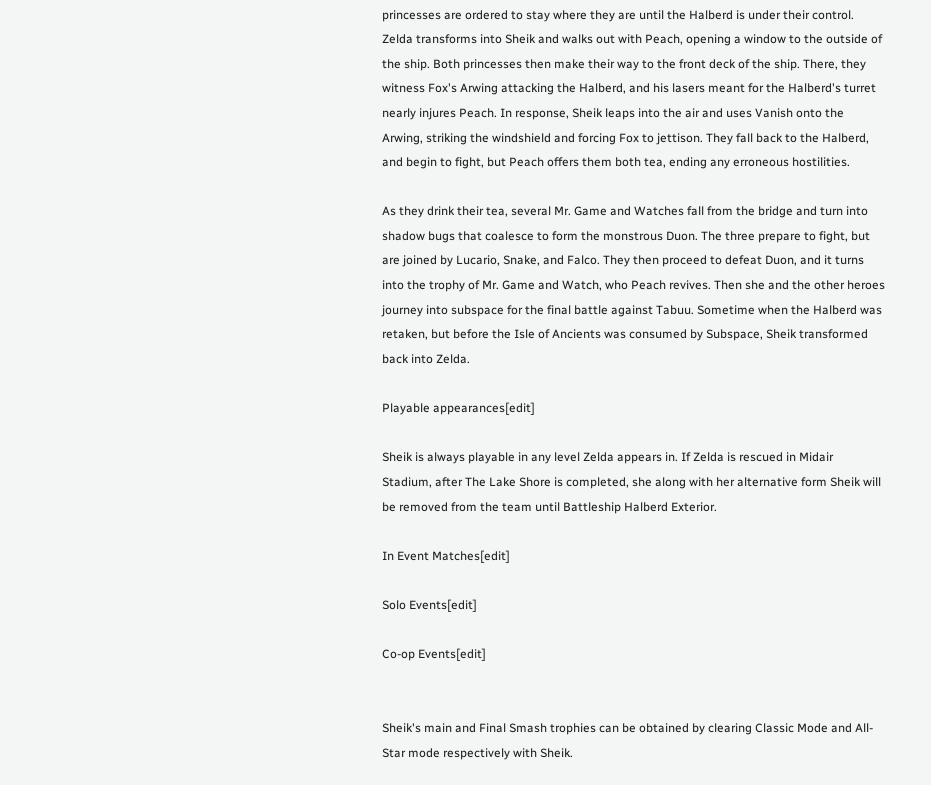princesses are ordered to stay where they are until the Halberd is under their control. Zelda transforms into Sheik and walks out with Peach, opening a window to the outside of the ship. Both princesses then make their way to the front deck of the ship. There, they witness Fox's Arwing attacking the Halberd, and his lasers meant for the Halberd's turret nearly injures Peach. In response, Sheik leaps into the air and uses Vanish onto the Arwing, striking the windshield and forcing Fox to jettison. They fall back to the Halberd, and begin to fight, but Peach offers them both tea, ending any erroneous hostilities.

As they drink their tea, several Mr. Game and Watches fall from the bridge and turn into shadow bugs that coalesce to form the monstrous Duon. The three prepare to fight, but are joined by Lucario, Snake, and Falco. They then proceed to defeat Duon, and it turns into the trophy of Mr. Game and Watch, who Peach revives. Then she and the other heroes journey into subspace for the final battle against Tabuu. Sometime when the Halberd was retaken, but before the Isle of Ancients was consumed by Subspace, Sheik transformed back into Zelda.

Playable appearances[edit]

Sheik is always playable in any level Zelda appears in. If Zelda is rescued in Midair Stadium, after The Lake Shore is completed, she along with her alternative form Sheik will be removed from the team until Battleship Halberd Exterior.

In Event Matches[edit]

Solo Events[edit]

Co-op Events[edit]


Sheik's main and Final Smash trophies can be obtained by clearing Classic Mode and All-Star mode respectively with Sheik.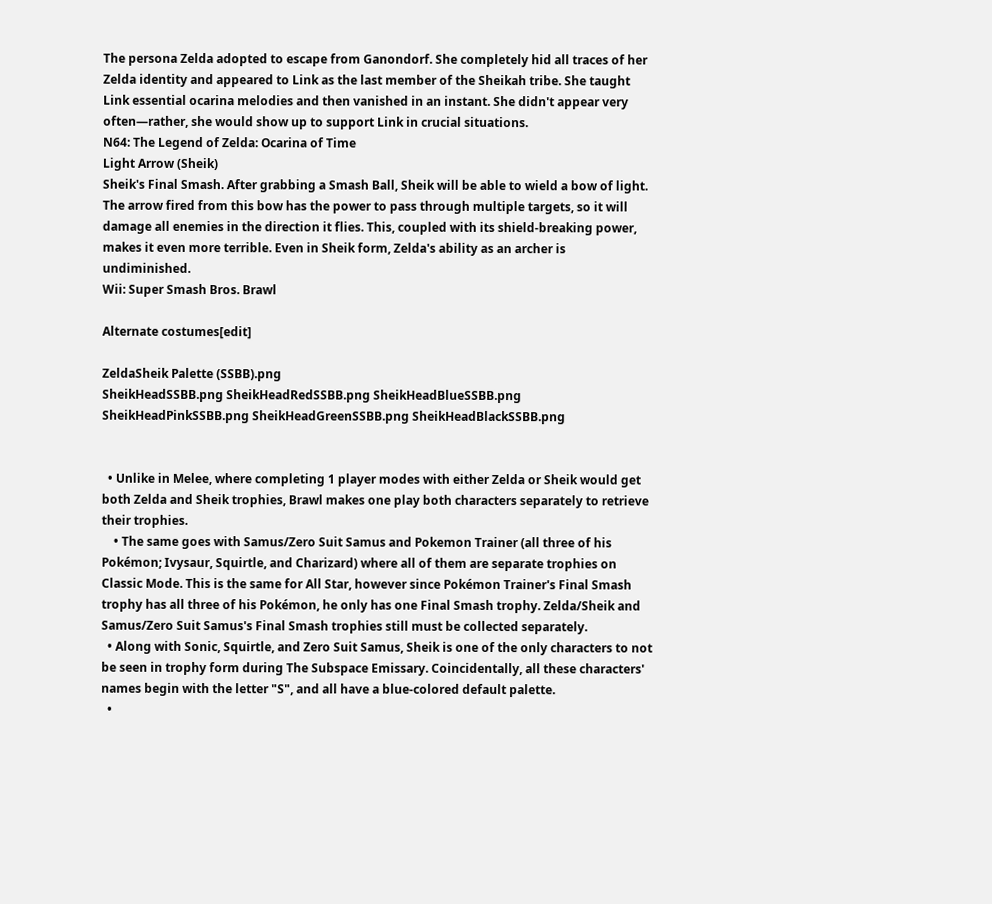The persona Zelda adopted to escape from Ganondorf. She completely hid all traces of her Zelda identity and appeared to Link as the last member of the Sheikah tribe. She taught Link essential ocarina melodies and then vanished in an instant. She didn't appear very often—rather, she would show up to support Link in crucial situations.
N64: The Legend of Zelda: Ocarina of Time
Light Arrow (Sheik)
Sheik's Final Smash. After grabbing a Smash Ball, Sheik will be able to wield a bow of light. The arrow fired from this bow has the power to pass through multiple targets, so it will damage all enemies in the direction it flies. This, coupled with its shield-breaking power, makes it even more terrible. Even in Sheik form, Zelda's ability as an archer is undiminished.
Wii: Super Smash Bros. Brawl

Alternate costumes[edit]

ZeldaSheik Palette (SSBB).png
SheikHeadSSBB.png SheikHeadRedSSBB.png SheikHeadBlueSSBB.png SheikHeadPinkSSBB.png SheikHeadGreenSSBB.png SheikHeadBlackSSBB.png


  • Unlike in Melee, where completing 1 player modes with either Zelda or Sheik would get both Zelda and Sheik trophies, Brawl makes one play both characters separately to retrieve their trophies.
    • The same goes with Samus/Zero Suit Samus and Pokemon Trainer (all three of his Pokémon; Ivysaur, Squirtle, and Charizard) where all of them are separate trophies on Classic Mode. This is the same for All Star, however since Pokémon Trainer's Final Smash trophy has all three of his Pokémon, he only has one Final Smash trophy. Zelda/Sheik and Samus/Zero Suit Samus's Final Smash trophies still must be collected separately.
  • Along with Sonic, Squirtle, and Zero Suit Samus, Sheik is one of the only characters to not be seen in trophy form during The Subspace Emissary. Coincidentally, all these characters' names begin with the letter "S", and all have a blue-colored default palette.
  •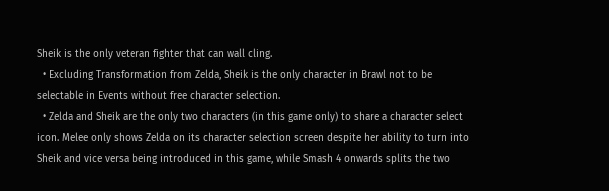Sheik is the only veteran fighter that can wall cling.
  • Excluding Transformation from Zelda, Sheik is the only character in Brawl not to be selectable in Events without free character selection.
  • Zelda and Sheik are the only two characters (in this game only) to share a character select icon. Melee only shows Zelda on its character selection screen despite her ability to turn into Sheik and vice versa being introduced in this game, while Smash 4 onwards splits the two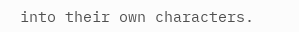into their own characters.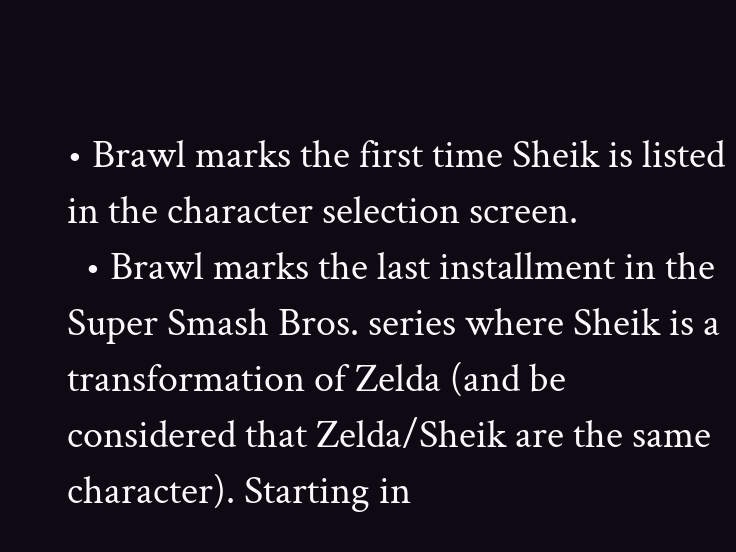• Brawl marks the first time Sheik is listed in the character selection screen.
  • Brawl marks the last installment in the Super Smash Bros. series where Sheik is a transformation of Zelda (and be considered that Zelda/Sheik are the same character). Starting in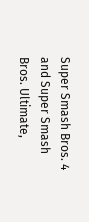Super Smash Bros. 4 and Super Smash Bros. Ultimate,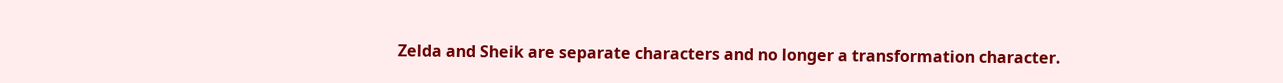Zelda and Sheik are separate characters and no longer a transformation character.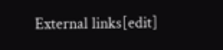External links[edit]